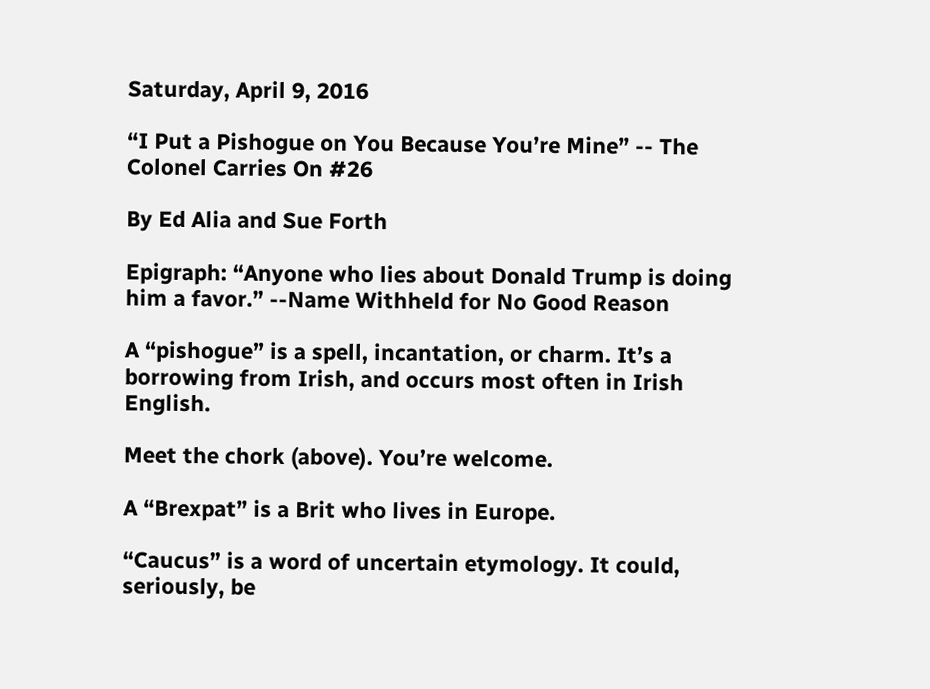Saturday, April 9, 2016

“I Put a Pishogue on You Because You’re Mine” -- The Colonel Carries On #26

By Ed Alia and Sue Forth

Epigraph: “Anyone who lies about Donald Trump is doing him a favor.” --Name Withheld for No Good Reason

A “pishogue” is a spell, incantation, or charm. It’s a borrowing from Irish, and occurs most often in Irish English.

Meet the chork (above). You’re welcome.

A “Brexpat” is a Brit who lives in Europe.

“Caucus” is a word of uncertain etymology. It could, seriously, be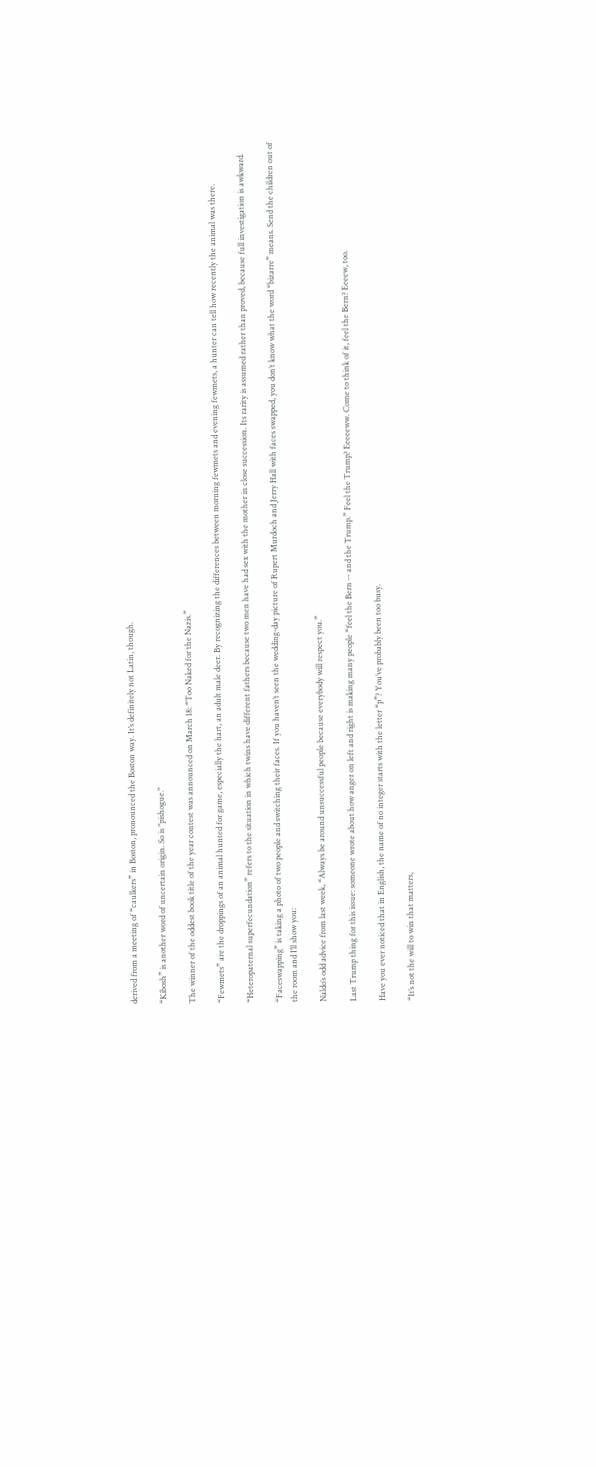derived from a meeting of “caulkers” in Boston, pronounced the Boston way. It’s definitely not Latin, though.

“Kibosh” is another word of uncertain origin. So is "pishogue."

The winner of the oddest book title of the year contest was announced on March 18: “Too Naked for the Nazis.”

“Fewmets” are the droppings of an animal hunted for game, especially the hart, an adult male deer. By recognizing the differences between morning fewmets and evening fewmets, a hunter can tell how recently the animal was there.

“Heteropaternal superfecundation” refers to the situation in which twins have different fathers because two men have had sex with the mother in close succession. Its rarity is assumed rather than proved, because full investigation is awkward.

“Faceswapping” is taking a photo of two people and switching their faces. If you haven’t seen the wedding-day picture of Rupert Murdoch and Jerry Hall with faces swapped, you don’t know what the word “bizarre” means. Send the children out of the room and I’ll show you:

Naldo’s odd advice from last week, “Always be around unsuccessful people because everybody will respect you.”

Last Trump thing for this issue: someone wrote about how anger on left and right is making many people “feel the Bern -- and the Trump.” Feel the Trump? Eeeeeww. Come to think of it, feel the Bern? Eeeew, too.

Have you ever noticed that in English, the name of no integer starts with the letter “p”? You’ve probably been too busy.

“It’s not the will to win that matters,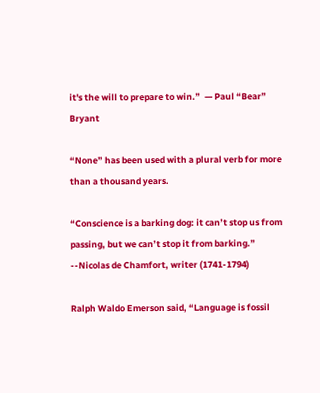it's the will to prepare to win.”  — Paul “Bear” Bryant

“None” has been used with a plural verb for more than a thousand years.

“Conscience is a barking dog: it can’t stop us from passing, but we can’t stop it from barking.” --Nicolas de Chamfort, writer (1741-1794)

Ralph Waldo Emerson said, “Language is fossil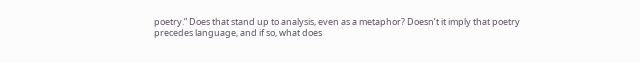poetry.” Does that stand up to analysis, even as a metaphor? Doesn’t it imply that poetry precedes language, and if so, what does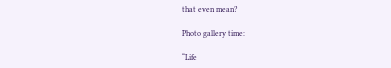that even mean?

Photo gallery time:

“Life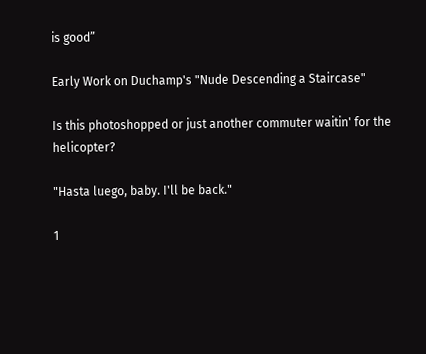is good”

Early Work on Duchamp's "Nude Descending a Staircase"

Is this photoshopped or just another commuter waitin' for the helicopter?

"Hasta luego, baby. I'll be back."

1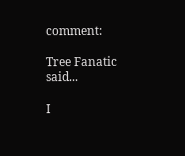comment:

Tree Fanatic said...

I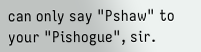can only say "Pshaw" to your "Pishogue", sir.